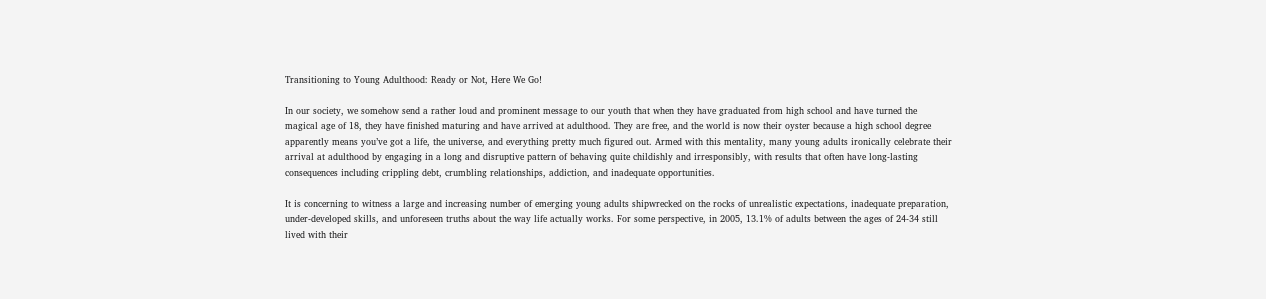Transitioning to Young Adulthood: Ready or Not, Here We Go!

In our society, we somehow send a rather loud and prominent message to our youth that when they have graduated from high school and have turned the magical age of 18, they have finished maturing and have arrived at adulthood. They are free, and the world is now their oyster because a high school degree apparently means you’ve got a life, the universe, and everything pretty much figured out. Armed with this mentality, many young adults ironically celebrate their arrival at adulthood by engaging in a long and disruptive pattern of behaving quite childishly and irresponsibly, with results that often have long-lasting consequences including crippling debt, crumbling relationships, addiction, and inadequate opportunities.

It is concerning to witness a large and increasing number of emerging young adults shipwrecked on the rocks of unrealistic expectations, inadequate preparation, under-developed skills, and unforeseen truths about the way life actually works. For some perspective, in 2005, 13.1% of adults between the ages of 24-34 still lived with their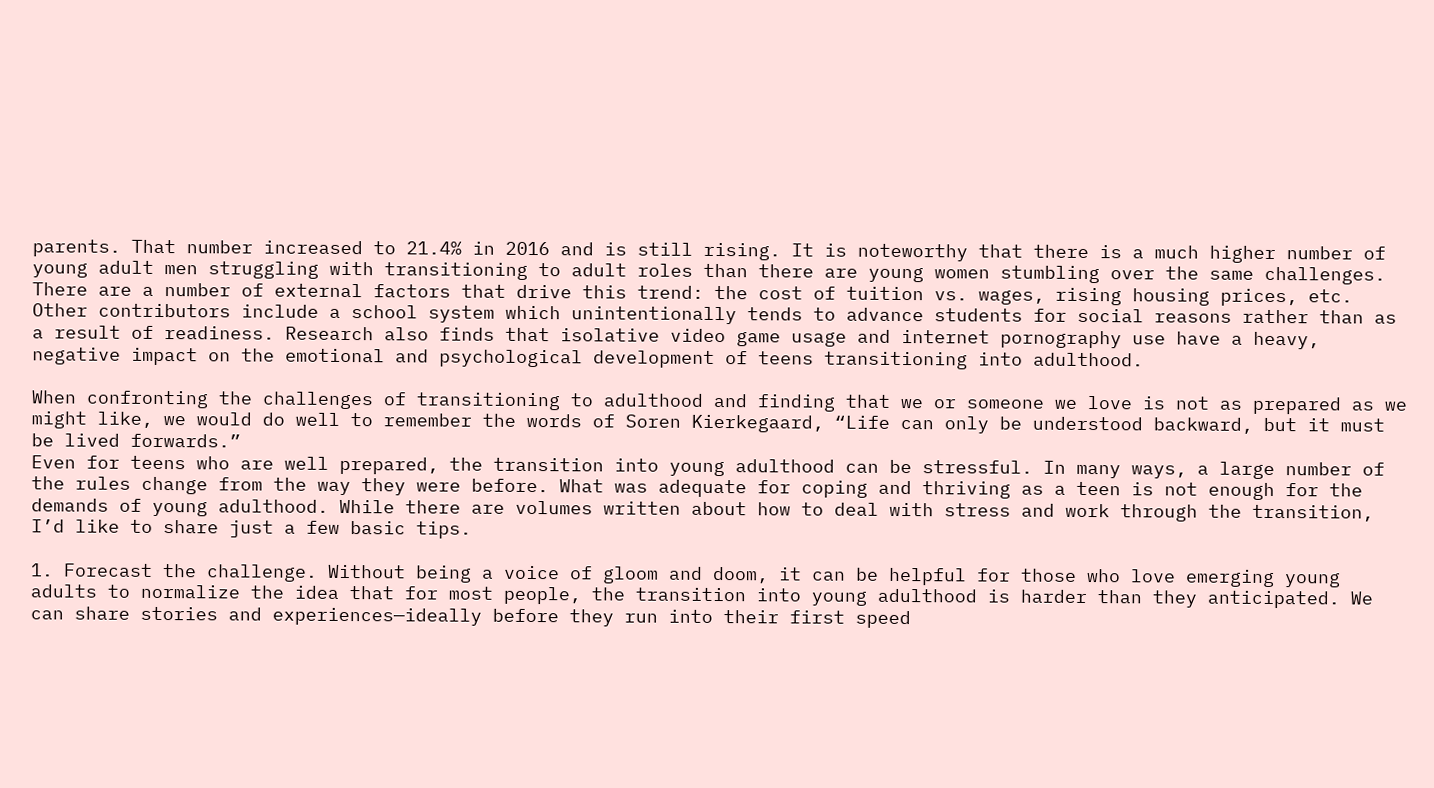parents. That number increased to 21.4% in 2016 and is still rising. It is noteworthy that there is a much higher number of young adult men struggling with transitioning to adult roles than there are young women stumbling over the same challenges. There are a number of external factors that drive this trend: the cost of tuition vs. wages, rising housing prices, etc. Other contributors include a school system which unintentionally tends to advance students for social reasons rather than as a result of readiness. Research also finds that isolative video game usage and internet pornography use have a heavy, negative impact on the emotional and psychological development of teens transitioning into adulthood.

When confronting the challenges of transitioning to adulthood and finding that we or someone we love is not as prepared as we might like, we would do well to remember the words of Soren Kierkegaard, “Life can only be understood backward, but it must be lived forwards.”
Even for teens who are well prepared, the transition into young adulthood can be stressful. In many ways, a large number of the rules change from the way they were before. What was adequate for coping and thriving as a teen is not enough for the demands of young adulthood. While there are volumes written about how to deal with stress and work through the transition, I’d like to share just a few basic tips.

1. Forecast the challenge. Without being a voice of gloom and doom, it can be helpful for those who love emerging young adults to normalize the idea that for most people, the transition into young adulthood is harder than they anticipated. We can share stories and experiences—ideally before they run into their first speed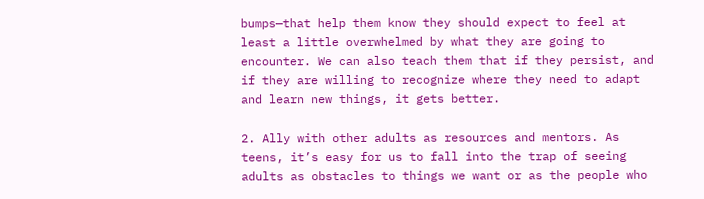bumps—that help them know they should expect to feel at least a little overwhelmed by what they are going to encounter. We can also teach them that if they persist, and if they are willing to recognize where they need to adapt and learn new things, it gets better.

2. Ally with other adults as resources and mentors. As teens, it’s easy for us to fall into the trap of seeing adults as obstacles to things we want or as the people who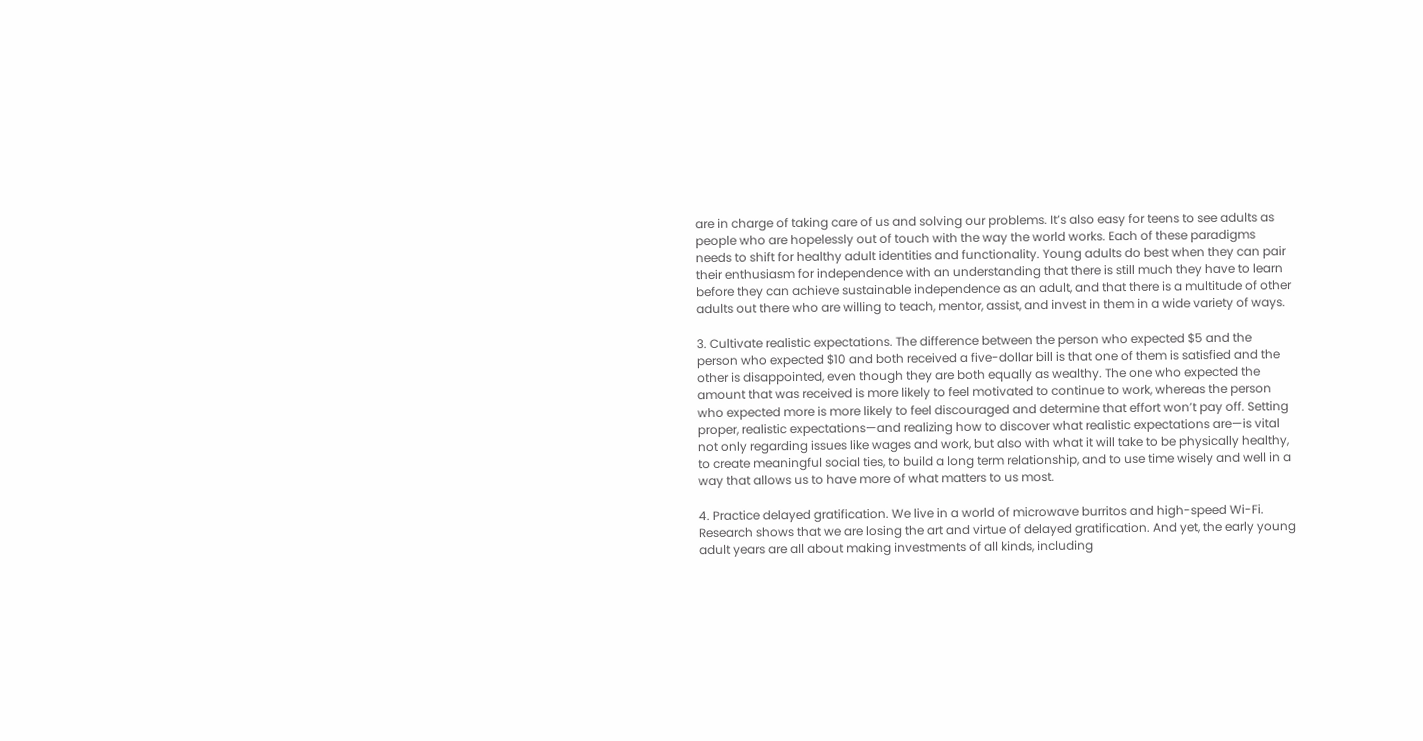are in charge of taking care of us and solving our problems. It’s also easy for teens to see adults as people who are hopelessly out of touch with the way the world works. Each of these paradigms needs to shift for healthy adult identities and functionality. Young adults do best when they can pair their enthusiasm for independence with an understanding that there is still much they have to learn before they can achieve sustainable independence as an adult, and that there is a multitude of other adults out there who are willing to teach, mentor, assist, and invest in them in a wide variety of ways.

3. Cultivate realistic expectations. The difference between the person who expected $5 and the person who expected $10 and both received a five-dollar bill is that one of them is satisfied and the other is disappointed, even though they are both equally as wealthy. The one who expected the amount that was received is more likely to feel motivated to continue to work, whereas the person who expected more is more likely to feel discouraged and determine that effort won’t pay off. Setting proper, realistic expectations—and realizing how to discover what realistic expectations are—is vital not only regarding issues like wages and work, but also with what it will take to be physically healthy, to create meaningful social ties, to build a long term relationship, and to use time wisely and well in a way that allows us to have more of what matters to us most.

4. Practice delayed gratification. We live in a world of microwave burritos and high-speed Wi-Fi. Research shows that we are losing the art and virtue of delayed gratification. And yet, the early young adult years are all about making investments of all kinds, including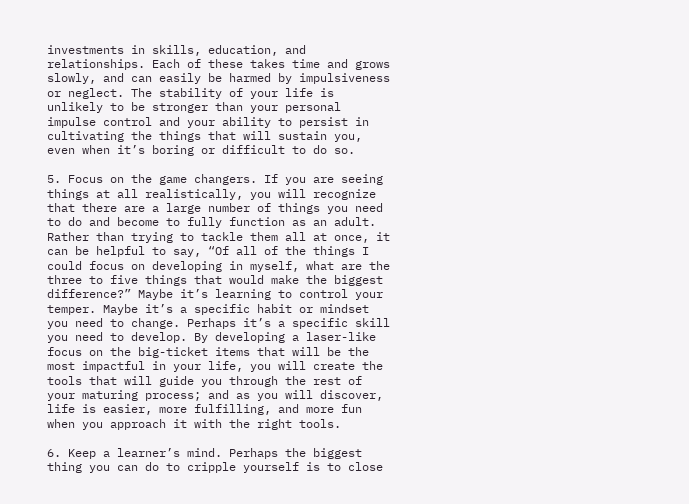investments in skills, education, and relationships. Each of these takes time and grows slowly, and can easily be harmed by impulsiveness or neglect. The stability of your life is unlikely to be stronger than your personal impulse control and your ability to persist in cultivating the things that will sustain you, even when it’s boring or difficult to do so.

5. Focus on the game changers. If you are seeing things at all realistically, you will recognize that there are a large number of things you need to do and become to fully function as an adult. Rather than trying to tackle them all at once, it can be helpful to say, “Of all of the things I could focus on developing in myself, what are the three to five things that would make the biggest difference?” Maybe it’s learning to control your temper. Maybe it’s a specific habit or mindset you need to change. Perhaps it’s a specific skill you need to develop. By developing a laser-like focus on the big-ticket items that will be the most impactful in your life, you will create the tools that will guide you through the rest of your maturing process; and as you will discover, life is easier, more fulfilling, and more fun when you approach it with the right tools.

6. Keep a learner’s mind. Perhaps the biggest thing you can do to cripple yourself is to close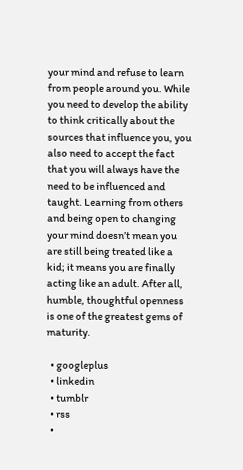your mind and refuse to learn from people around you. While you need to develop the ability to think critically about the sources that influence you, you also need to accept the fact that you will always have the need to be influenced and taught. Learning from others and being open to changing your mind doesn’t mean you are still being treated like a kid; it means you are finally acting like an adult. After all, humble, thoughtful openness is one of the greatest gems of maturity.

  • googleplus
  • linkedin
  • tumblr
  • rss
  •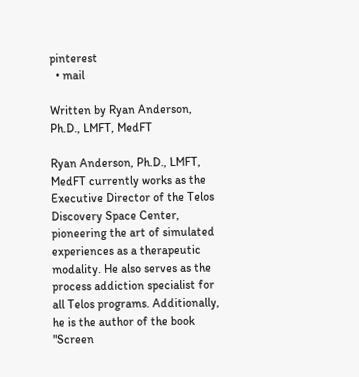pinterest
  • mail

Written by Ryan Anderson, Ph.D., LMFT, MedFT

Ryan Anderson, Ph.D., LMFT, MedFT currently works as the Executive Director of the Telos Discovery Space Center, pioneering the art of simulated experiences as a therapeutic modality. He also serves as the process addiction specialist for all Telos programs. Additionally, he is the author of the book "Screen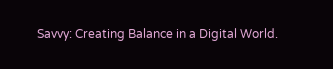Savvy: Creating Balance in a Digital World.